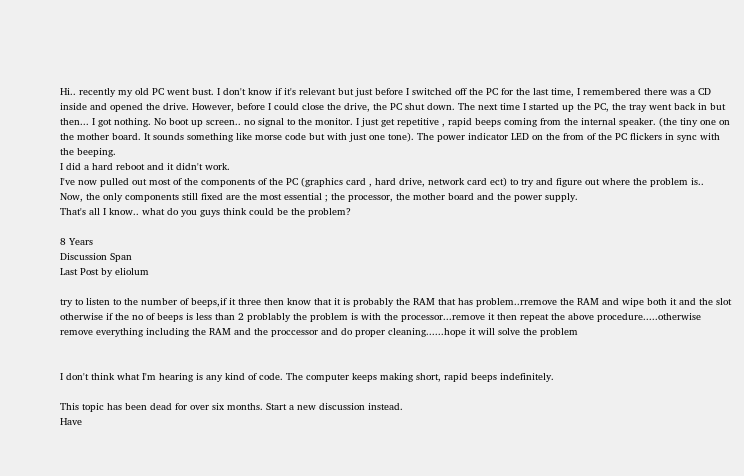Hi.. recently my old PC went bust. I don't know if it's relevant but just before I switched off the PC for the last time, I remembered there was a CD inside and opened the drive. However, before I could close the drive, the PC shut down. The next time I started up the PC, the tray went back in but then... I got nothing. No boot up screen.. no signal to the monitor. I just get repetitive , rapid beeps coming from the internal speaker. (the tiny one on the mother board. It sounds something like morse code but with just one tone). The power indicator LED on the from of the PC flickers in sync with the beeping.
I did a hard reboot and it didn't work.
I've now pulled out most of the components of the PC (graphics card , hard drive, network card ect) to try and figure out where the problem is..
Now, the only components still fixed are the most essential ; the processor, the mother board and the power supply.
That's all I know.. what do you guys think could be the problem?

8 Years
Discussion Span
Last Post by eliolum

try to listen to the number of beeps,if it three then know that it is probably the RAM that has problem..rremove the RAM and wipe both it and the slot otherwise if the no of beeps is less than 2 problably the problem is with the processor...remove it then repeat the above procedure.....otherwise remove everything including the RAM and the proccessor and do proper cleaning......hope it will solve the problem


I don't think what I'm hearing is any kind of code. The computer keeps making short, rapid beeps indefinitely.

This topic has been dead for over six months. Start a new discussion instead.
Have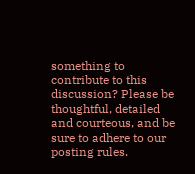something to contribute to this discussion? Please be thoughtful, detailed and courteous, and be sure to adhere to our posting rules.